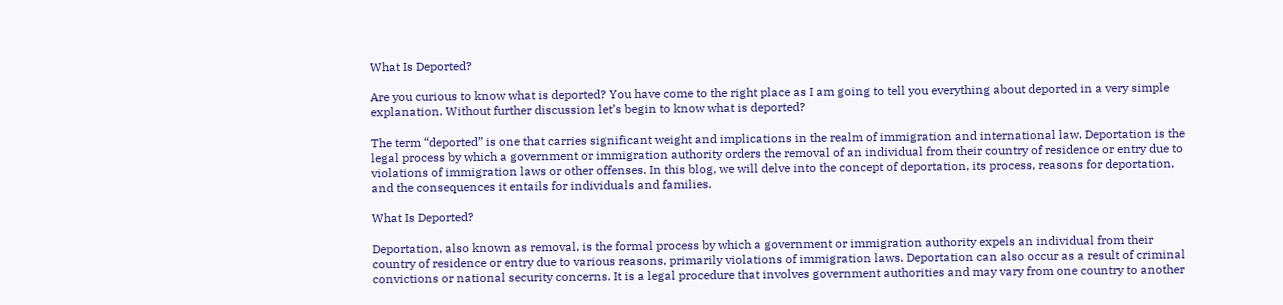What Is Deported?

Are you curious to know what is deported? You have come to the right place as I am going to tell you everything about deported in a very simple explanation. Without further discussion let’s begin to know what is deported?

The term “deported” is one that carries significant weight and implications in the realm of immigration and international law. Deportation is the legal process by which a government or immigration authority orders the removal of an individual from their country of residence or entry due to violations of immigration laws or other offenses. In this blog, we will delve into the concept of deportation, its process, reasons for deportation, and the consequences it entails for individuals and families.

What Is Deported?

Deportation, also known as removal, is the formal process by which a government or immigration authority expels an individual from their country of residence or entry due to various reasons, primarily violations of immigration laws. Deportation can also occur as a result of criminal convictions or national security concerns. It is a legal procedure that involves government authorities and may vary from one country to another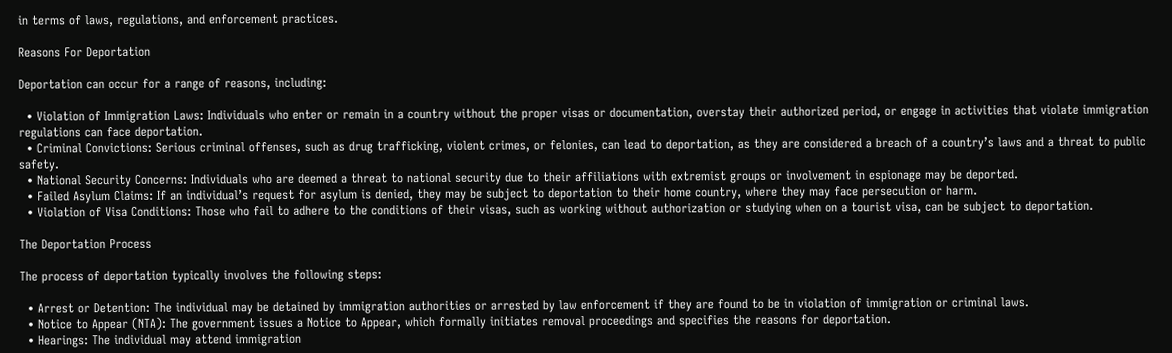in terms of laws, regulations, and enforcement practices.

Reasons For Deportation

Deportation can occur for a range of reasons, including:

  • Violation of Immigration Laws: Individuals who enter or remain in a country without the proper visas or documentation, overstay their authorized period, or engage in activities that violate immigration regulations can face deportation.
  • Criminal Convictions: Serious criminal offenses, such as drug trafficking, violent crimes, or felonies, can lead to deportation, as they are considered a breach of a country’s laws and a threat to public safety.
  • National Security Concerns: Individuals who are deemed a threat to national security due to their affiliations with extremist groups or involvement in espionage may be deported.
  • Failed Asylum Claims: If an individual’s request for asylum is denied, they may be subject to deportation to their home country, where they may face persecution or harm.
  • Violation of Visa Conditions: Those who fail to adhere to the conditions of their visas, such as working without authorization or studying when on a tourist visa, can be subject to deportation.

The Deportation Process

The process of deportation typically involves the following steps:

  • Arrest or Detention: The individual may be detained by immigration authorities or arrested by law enforcement if they are found to be in violation of immigration or criminal laws.
  • Notice to Appear (NTA): The government issues a Notice to Appear, which formally initiates removal proceedings and specifies the reasons for deportation.
  • Hearings: The individual may attend immigration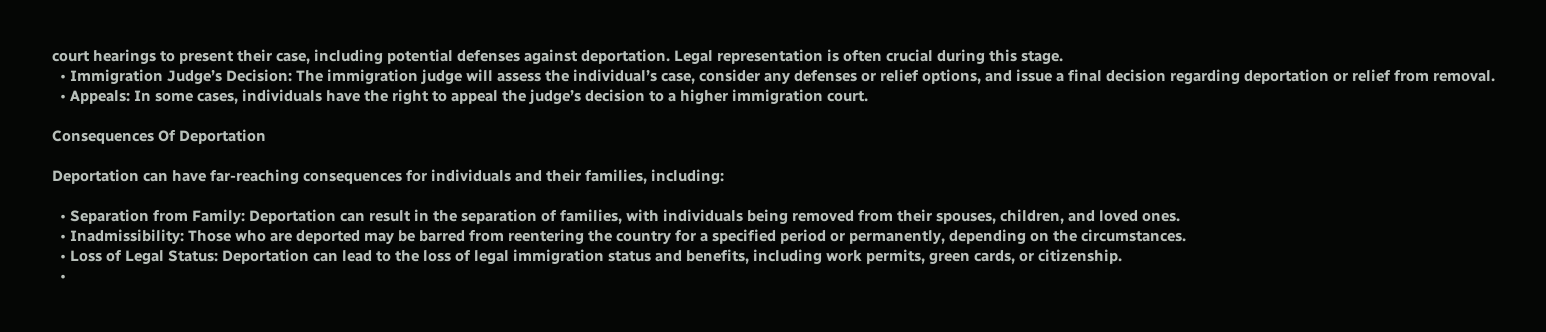court hearings to present their case, including potential defenses against deportation. Legal representation is often crucial during this stage.
  • Immigration Judge’s Decision: The immigration judge will assess the individual’s case, consider any defenses or relief options, and issue a final decision regarding deportation or relief from removal.
  • Appeals: In some cases, individuals have the right to appeal the judge’s decision to a higher immigration court.

Consequences Of Deportation

Deportation can have far-reaching consequences for individuals and their families, including:

  • Separation from Family: Deportation can result in the separation of families, with individuals being removed from their spouses, children, and loved ones.
  • Inadmissibility: Those who are deported may be barred from reentering the country for a specified period or permanently, depending on the circumstances.
  • Loss of Legal Status: Deportation can lead to the loss of legal immigration status and benefits, including work permits, green cards, or citizenship.
  •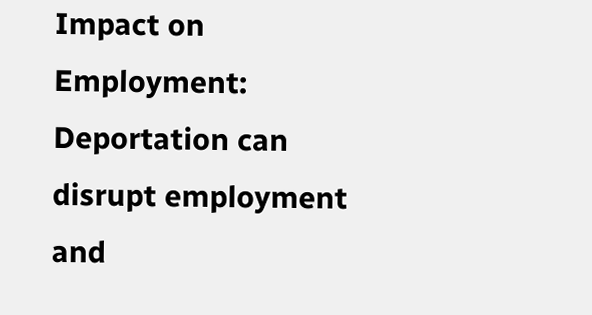Impact on Employment: Deportation can disrupt employment and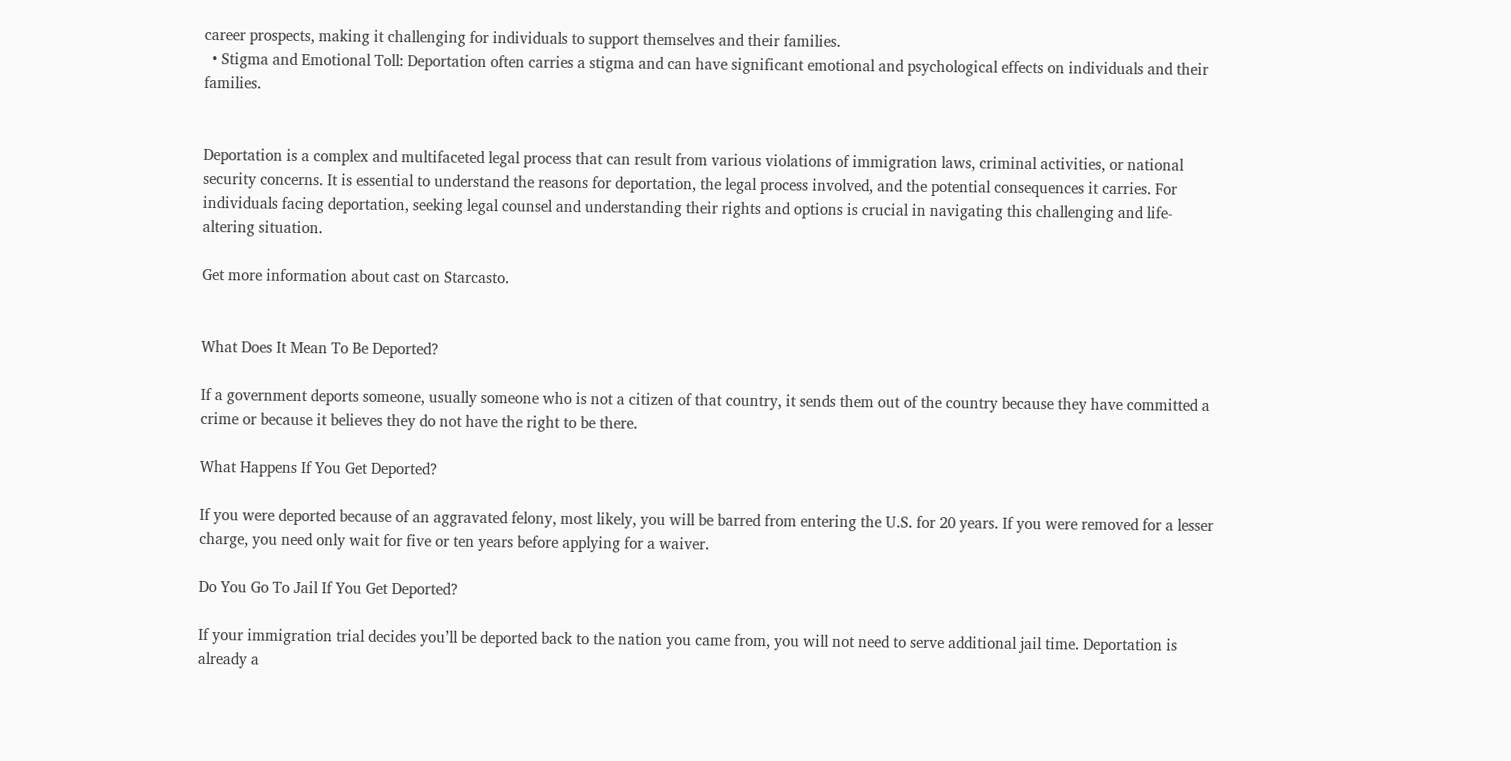career prospects, making it challenging for individuals to support themselves and their families.
  • Stigma and Emotional Toll: Deportation often carries a stigma and can have significant emotional and psychological effects on individuals and their families.


Deportation is a complex and multifaceted legal process that can result from various violations of immigration laws, criminal activities, or national security concerns. It is essential to understand the reasons for deportation, the legal process involved, and the potential consequences it carries. For individuals facing deportation, seeking legal counsel and understanding their rights and options is crucial in navigating this challenging and life-altering situation.

Get more information about cast on Starcasto.


What Does It Mean To Be Deported?

If a government deports someone, usually someone who is not a citizen of that country, it sends them out of the country because they have committed a crime or because it believes they do not have the right to be there.

What Happens If You Get Deported?

If you were deported because of an aggravated felony, most likely, you will be barred from entering the U.S. for 20 years. If you were removed for a lesser charge, you need only wait for five or ten years before applying for a waiver.

Do You Go To Jail If You Get Deported?

If your immigration trial decides you’ll be deported back to the nation you came from, you will not need to serve additional jail time. Deportation is already a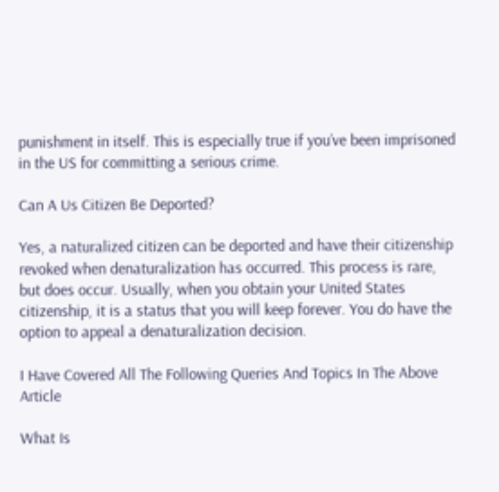punishment in itself. This is especially true if you’ve been imprisoned in the US for committing a serious crime.

Can A Us Citizen Be Deported?

Yes, a naturalized citizen can be deported and have their citizenship revoked when denaturalization has occurred. This process is rare, but does occur. Usually, when you obtain your United States citizenship, it is a status that you will keep forever. You do have the option to appeal a denaturalization decision.

I Have Covered All The Following Queries And Topics In The Above Article

What Is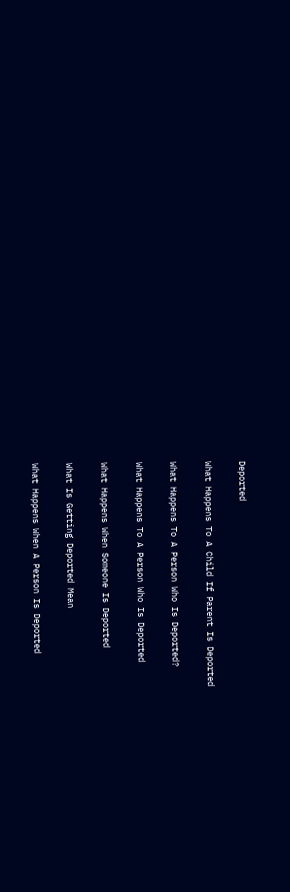Deported

What Happens To A Child If Parent Is Deported

What Happens To A Person Who Is Deported?

What Happens To A Person Who Is Deported

What Happens When Someone Is Deported

What Is Getting Deported Mean

What Happens When A Person Is Deported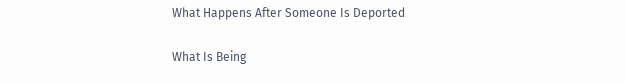What Happens After Someone Is Deported

What Is Being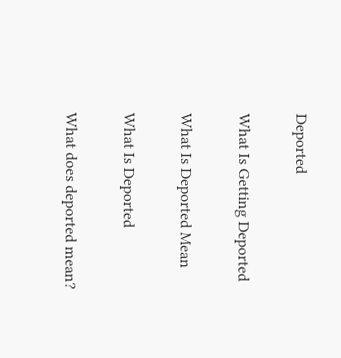Deported

What Is Getting Deported

What Is Deported Mean

What Is Deported

What does deported mean?